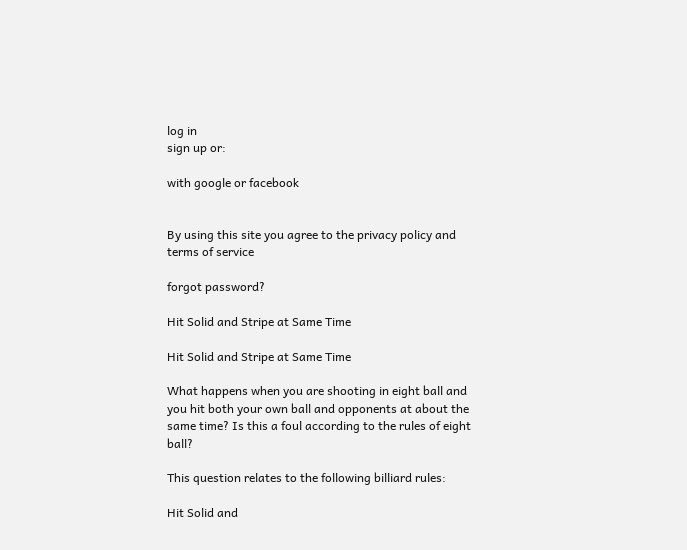log in
sign up or:

with google or facebook


By using this site you agree to the privacy policy and terms of service

forgot password?

Hit Solid and Stripe at Same Time

Hit Solid and Stripe at Same Time

What happens when you are shooting in eight ball and you hit both your own ball and opponents at about the same time? Is this a foul according to the rules of eight ball?

This question relates to the following billiard rules:

Hit Solid and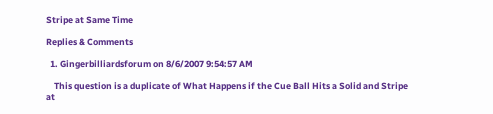Stripe at Same Time

Replies & Comments

  1. Gingerbilliardsforum on 8/6/2007 9:54:57 AM

    This question is a duplicate of What Happens if the Cue Ball Hits a Solid and Stripe at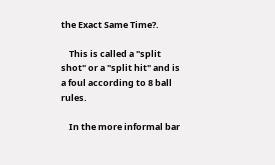the Exact Same Time?.

    This is called a "split shot" or a "split hit" and is a foul according to 8 ball rules.

    In the more informal bar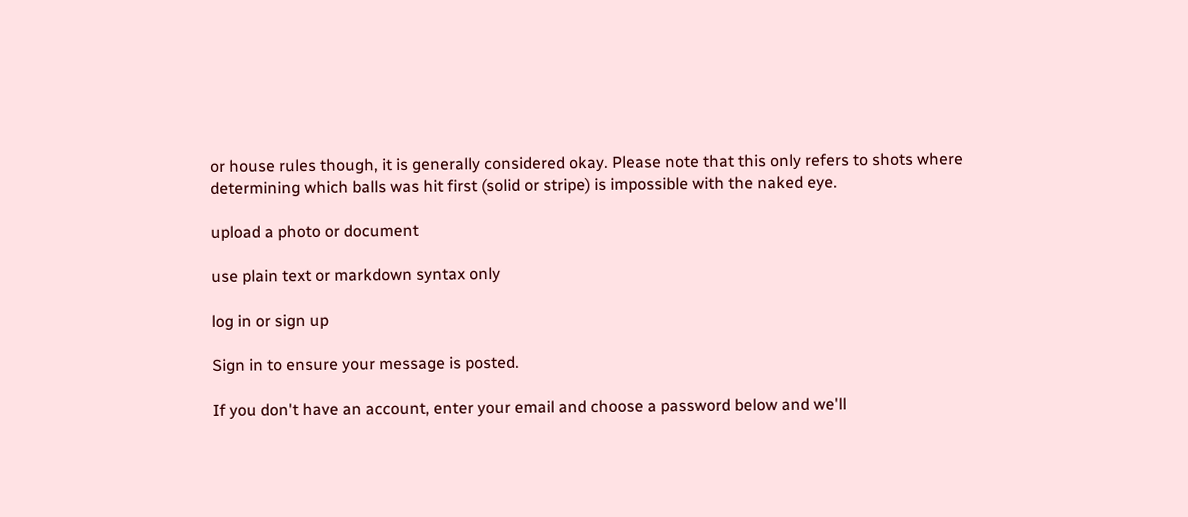or house rules though, it is generally considered okay. Please note that this only refers to shots where determining which balls was hit first (solid or stripe) is impossible with the naked eye.

upload a photo or document

use plain text or markdown syntax only

log in or sign up

Sign in to ensure your message is posted.

If you don't have an account, enter your email and choose a password below and we'll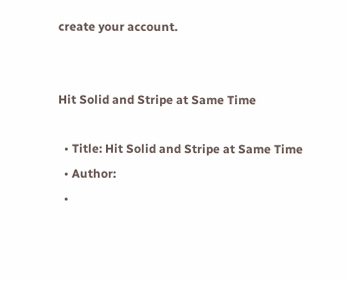create your account.


Hit Solid and Stripe at Same Time

  • Title: Hit Solid and Stripe at Same Time
  • Author:
  •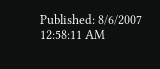Published: 8/6/2007 12:58:11 AM